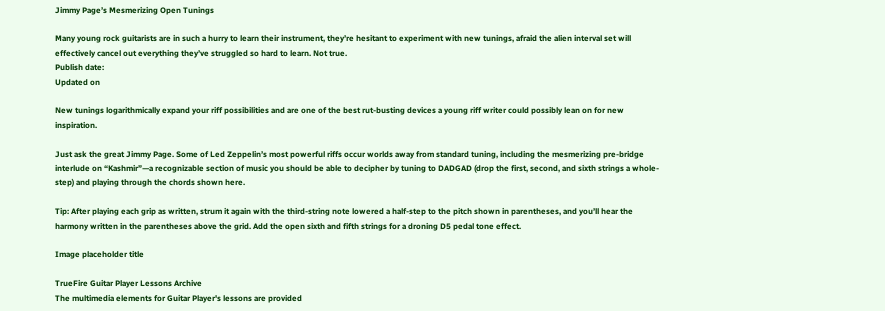Jimmy Page’s Mesmerizing Open Tunings

Many young rock guitarists are in such a hurry to learn their instrument, they’re hesitant to experiment with new tunings, afraid the alien interval set will effectively cancel out everything they’ve struggled so hard to learn. Not true.
Publish date:
Updated on

New tunings logarithmically expand your riff possibilities and are one of the best rut-busting devices a young riff writer could possibly lean on for new inspiration.

Just ask the great Jimmy Page. Some of Led Zeppelin’s most powerful riffs occur worlds away from standard tuning, including the mesmerizing pre-bridge interlude on “Kashmir”—a recognizable section of music you should be able to decipher by tuning to DADGAD (drop the first, second, and sixth strings a whole-step) and playing through the chords shown here.

Tip: After playing each grip as written, strum it again with the third-string note lowered a half-step to the pitch shown in parentheses, and you’ll hear the harmony written in the parentheses above the grid. Add the open sixth and fifth strings for a droning D5 pedal tone effect.

Image placeholder title

TrueFire Guitar Player Lessons Archive
The multimedia elements for Guitar Player's lessons are provided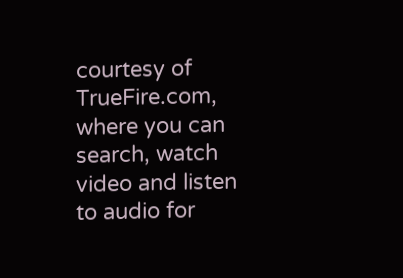courtesy of TrueFire.com, where you can search, watch video and listen to audio for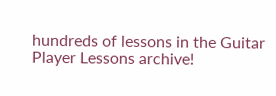hundreds of lessons in the Guitar Player Lessons archive!